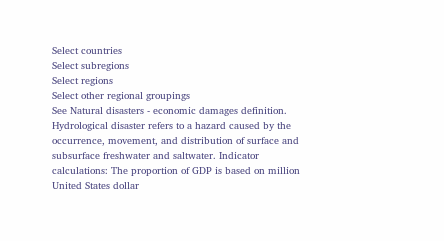Select countries
Select subregions
Select regions
Select other regional groupings
See Natural disasters - economic damages definition. Hydrological disaster refers to a hazard caused by the occurrence, movement, and distribution of surface and subsurface freshwater and saltwater. Indicator calculations: The proportion of GDP is based on million United States dollar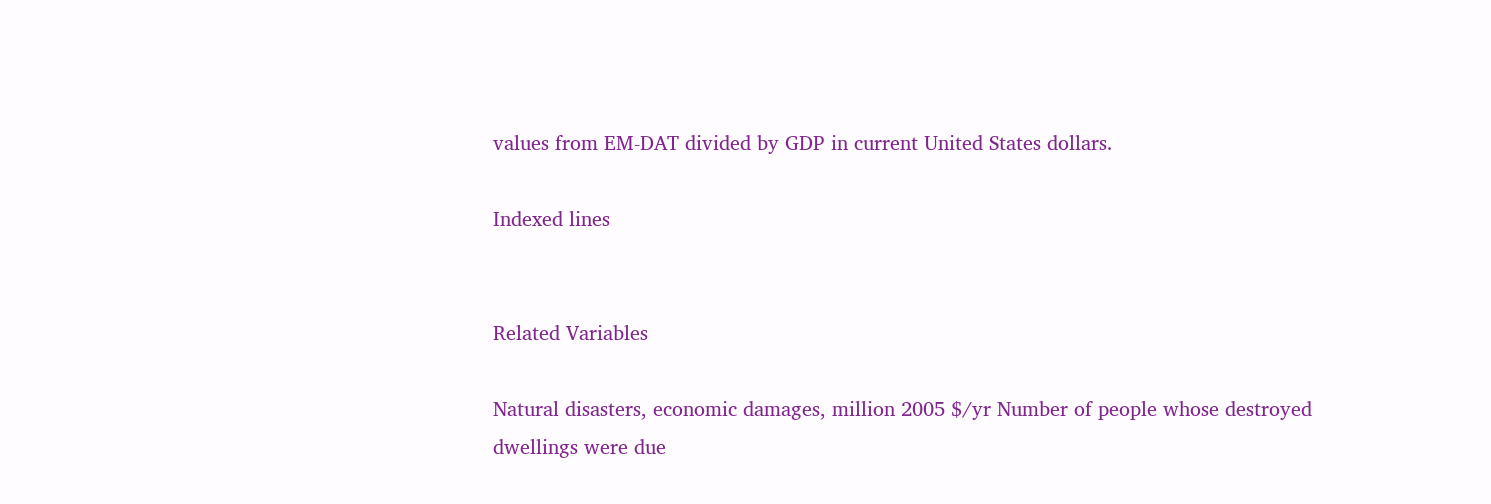values from EM-DAT divided by GDP in current United States dollars.

Indexed lines


Related Variables

Natural disasters, economic damages, million 2005 $/yr Number of people whose destroyed dwellings were due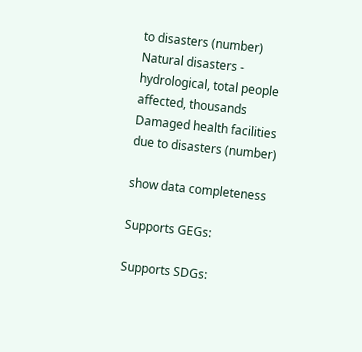to disasters (number) Natural disasters - hydrological, total people affected, thousands Damaged health facilities due to disasters (number)

show data completeness

Supports GEGs:

Supports SDGs: